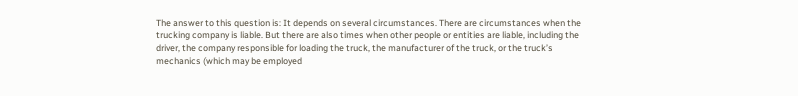The answer to this question is: It depends on several circumstances. There are circumstances when the trucking company is liable. But there are also times when other people or entities are liable, including the driver, the company responsible for loading the truck, the manufacturer of the truck, or the truck’s mechanics (which may be employed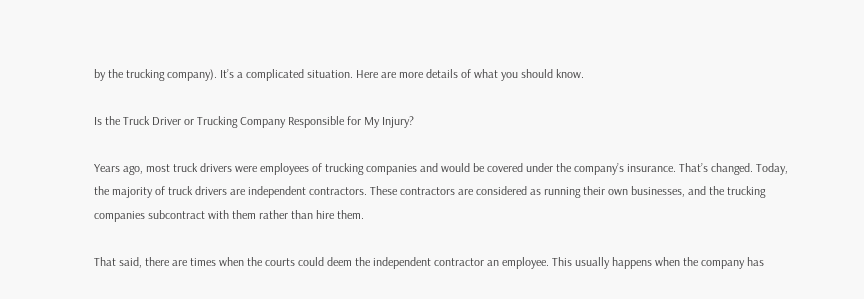by the trucking company). It’s a complicated situation. Here are more details of what you should know.

Is the Truck Driver or Trucking Company Responsible for My Injury?

Years ago, most truck drivers were employees of trucking companies and would be covered under the company’s insurance. That’s changed. Today, the majority of truck drivers are independent contractors. These contractors are considered as running their own businesses, and the trucking companies subcontract with them rather than hire them.

That said, there are times when the courts could deem the independent contractor an employee. This usually happens when the company has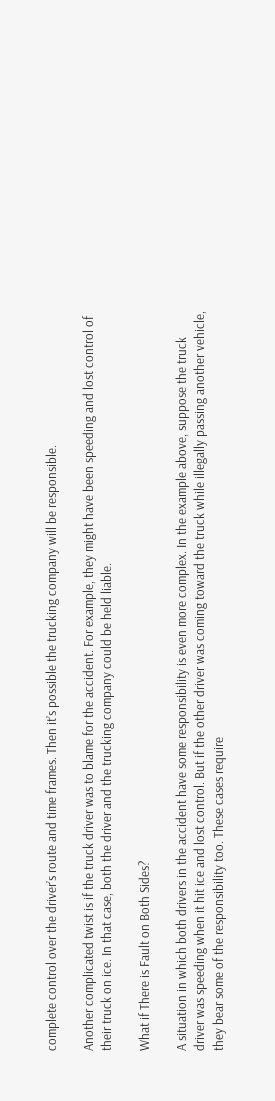complete control over the driver’s route and time frames. Then it’s possible the trucking company will be responsible.

Another complicated twist is if the truck driver was to blame for the accident. For example, they might have been speeding and lost control of their truck on ice. In that case, both the driver and the trucking company could be held liable.

What if There is Fault on Both Sides?

A situation in which both drivers in the accident have some responsibility is even more complex. In the example above, suppose the truck driver was speeding when it hit ice and lost control. But if the other driver was coming toward the truck while illegally passing another vehicle, they bear some of the responsibility too. These cases require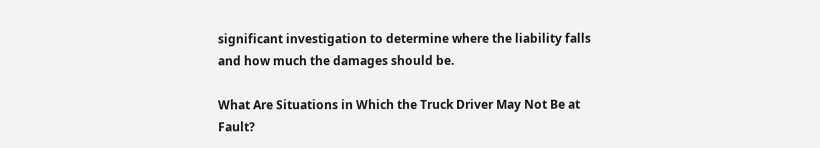significant investigation to determine where the liability falls and how much the damages should be.

What Are Situations in Which the Truck Driver May Not Be at Fault?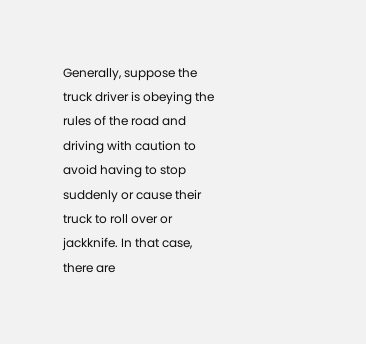Generally, suppose the truck driver is obeying the rules of the road and driving with caution to avoid having to stop suddenly or cause their truck to roll over or jackknife. In that case, there are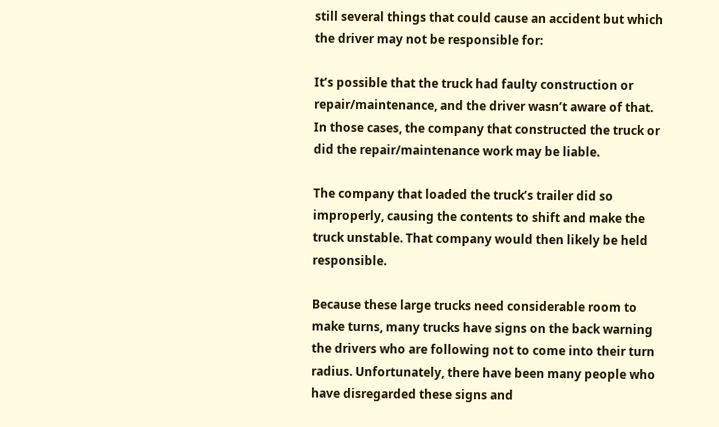still several things that could cause an accident but which the driver may not be responsible for:

It’s possible that the truck had faulty construction or repair/maintenance, and the driver wasn’t aware of that. In those cases, the company that constructed the truck or did the repair/maintenance work may be liable.

The company that loaded the truck’s trailer did so improperly, causing the contents to shift and make the truck unstable. That company would then likely be held responsible.

Because these large trucks need considerable room to make turns, many trucks have signs on the back warning the drivers who are following not to come into their turn radius. Unfortunately, there have been many people who have disregarded these signs and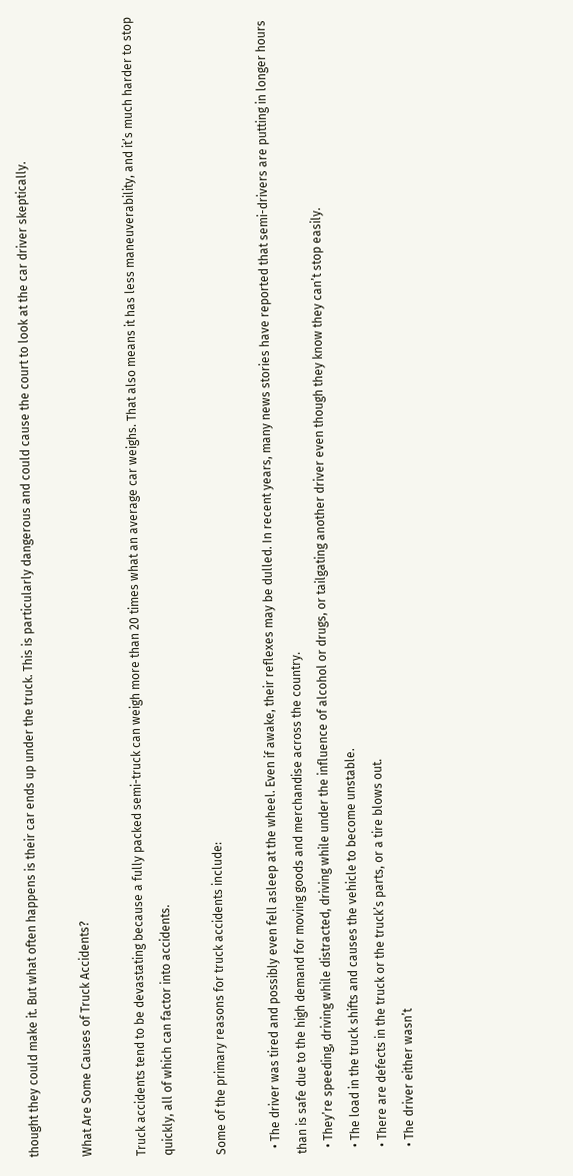thought they could make it. But what often happens is their car ends up under the truck. This is particularly dangerous and could cause the court to look at the car driver skeptically.

What Are Some Causes of Truck Accidents?

Truck accidents tend to be devastating because a fully packed semi-truck can weigh more than 20 times what an average car weighs. That also means it has less maneuverability, and it’s much harder to stop quickly, all of which can factor into accidents.

Some of the primary reasons for truck accidents include:

  • The driver was tired and possibly even fell asleep at the wheel. Even if awake, their reflexes may be dulled. In recent years, many news stories have reported that semi-drivers are putting in longer hours than is safe due to the high demand for moving goods and merchandise across the country.
  • They’re speeding, driving while distracted, driving while under the influence of alcohol or drugs, or tailgating another driver even though they know they can’t stop easily.
  • The load in the truck shifts and causes the vehicle to become unstable.
  • There are defects in the truck or the truck’s parts, or a tire blows out.
  • The driver either wasn’t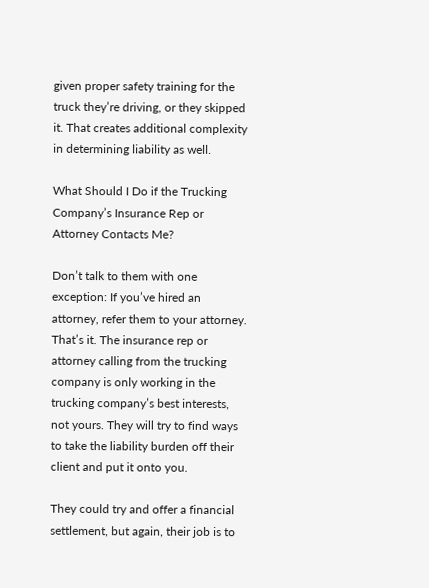given proper safety training for the truck they’re driving, or they skipped it. That creates additional complexity in determining liability as well.

What Should I Do if the Trucking Company’s Insurance Rep or Attorney Contacts Me?

Don’t talk to them with one exception: If you’ve hired an attorney, refer them to your attorney. That’s it. The insurance rep or attorney calling from the trucking company is only working in the trucking company’s best interests, not yours. They will try to find ways to take the liability burden off their client and put it onto you.

They could try and offer a financial settlement, but again, their job is to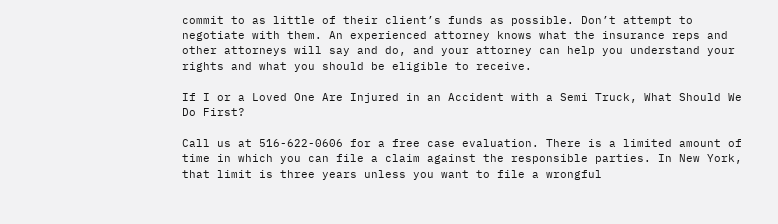commit to as little of their client’s funds as possible. Don’t attempt to negotiate with them. An experienced attorney knows what the insurance reps and other attorneys will say and do, and your attorney can help you understand your rights and what you should be eligible to receive.

If I or a Loved One Are Injured in an Accident with a Semi Truck, What Should We Do First?

Call us at 516-622-0606 for a free case evaluation. There is a limited amount of time in which you can file a claim against the responsible parties. In New York, that limit is three years unless you want to file a wrongful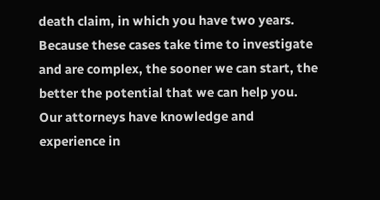death claim, in which you have two years. Because these cases take time to investigate and are complex, the sooner we can start, the better the potential that we can help you. Our attorneys have knowledge and experience in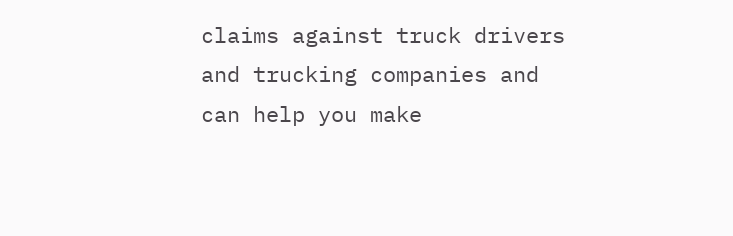claims against truck drivers and trucking companies and can help you make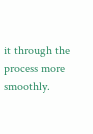it through the process more smoothly.